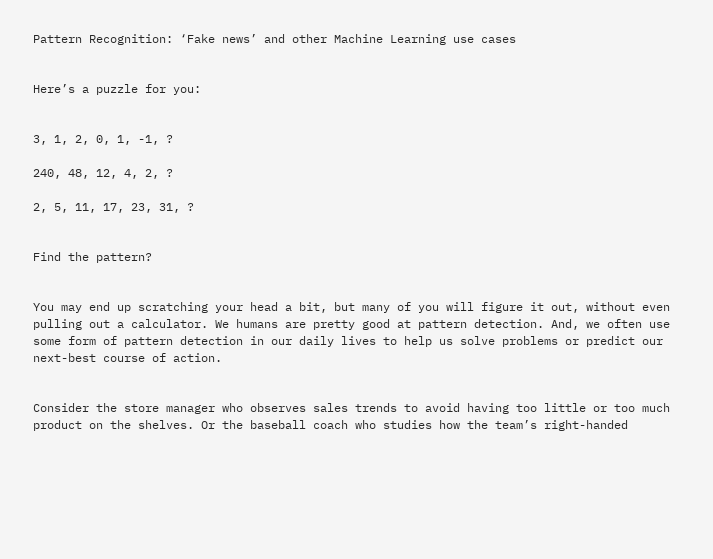Pattern Recognition: ‘Fake news’ and other Machine Learning use cases


Here’s a puzzle for you:


3, 1, 2, 0, 1, -1, ?

240, 48, 12, 4, 2, ?

2, 5, 11, 17, 23, 31, ?


Find the pattern?


You may end up scratching your head a bit, but many of you will figure it out, without even pulling out a calculator. We humans are pretty good at pattern detection. And, we often use some form of pattern detection in our daily lives to help us solve problems or predict our next-best course of action.


Consider the store manager who observes sales trends to avoid having too little or too much product on the shelves. Or the baseball coach who studies how the team’s right-handed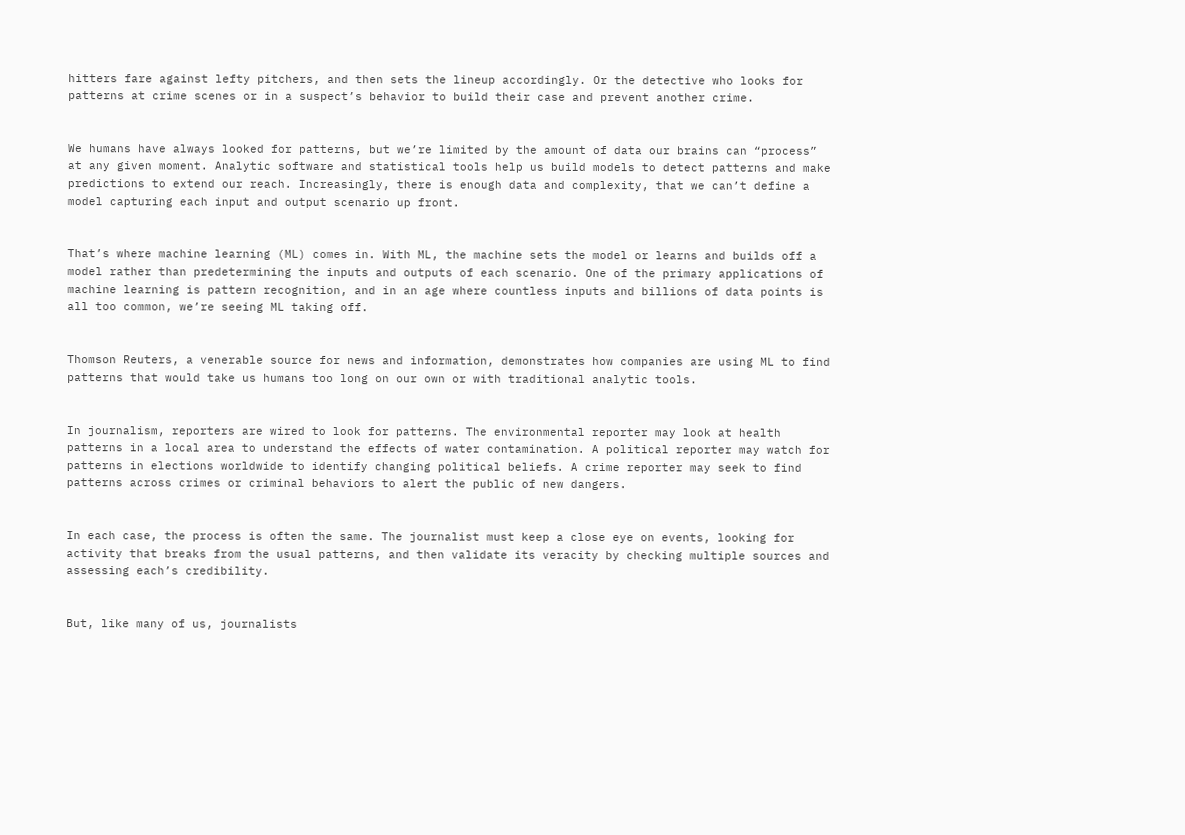hitters fare against lefty pitchers, and then sets the lineup accordingly. Or the detective who looks for patterns at crime scenes or in a suspect’s behavior to build their case and prevent another crime.


We humans have always looked for patterns, but we’re limited by the amount of data our brains can “process” at any given moment. Analytic software and statistical tools help us build models to detect patterns and make predictions to extend our reach. Increasingly, there is enough data and complexity, that we can’t define a model capturing each input and output scenario up front.


That’s where machine learning (ML) comes in. With ML, the machine sets the model or learns and builds off a model rather than predetermining the inputs and outputs of each scenario. One of the primary applications of machine learning is pattern recognition, and in an age where countless inputs and billions of data points is all too common, we’re seeing ML taking off.


Thomson Reuters, a venerable source for news and information, demonstrates how companies are using ML to find patterns that would take us humans too long on our own or with traditional analytic tools.


In journalism, reporters are wired to look for patterns. The environmental reporter may look at health patterns in a local area to understand the effects of water contamination. A political reporter may watch for patterns in elections worldwide to identify changing political beliefs. A crime reporter may seek to find patterns across crimes or criminal behaviors to alert the public of new dangers.


In each case, the process is often the same. The journalist must keep a close eye on events, looking for activity that breaks from the usual patterns, and then validate its veracity by checking multiple sources and assessing each’s credibility.


But, like many of us, journalists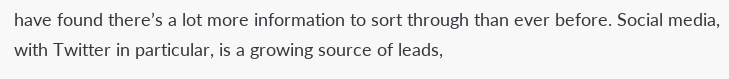have found there’s a lot more information to sort through than ever before. Social media, with Twitter in particular, is a growing source of leads,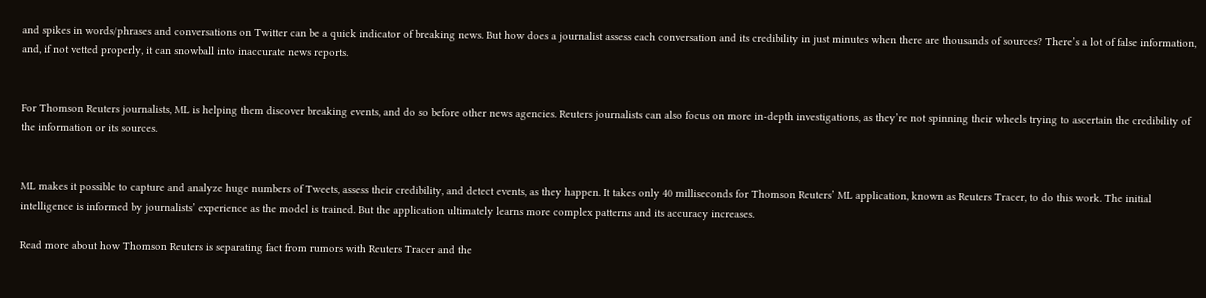and spikes in words/phrases and conversations on Twitter can be a quick indicator of breaking news. But how does a journalist assess each conversation and its credibility in just minutes when there are thousands of sources? There’s a lot of false information, and, if not vetted properly, it can snowball into inaccurate news reports.


For Thomson Reuters journalists, ML is helping them discover breaking events, and do so before other news agencies. Reuters journalists can also focus on more in-depth investigations, as they’re not spinning their wheels trying to ascertain the credibility of the information or its sources.


ML makes it possible to capture and analyze huge numbers of Tweets, assess their credibility, and detect events, as they happen. It takes only 40 milliseconds for Thomson Reuters’ ML application, known as Reuters Tracer, to do this work. The initial intelligence is informed by journalists’ experience as the model is trained. But the application ultimately learns more complex patterns and its accuracy increases.

Read more about how Thomson Reuters is separating fact from rumors with Reuters Tracer and the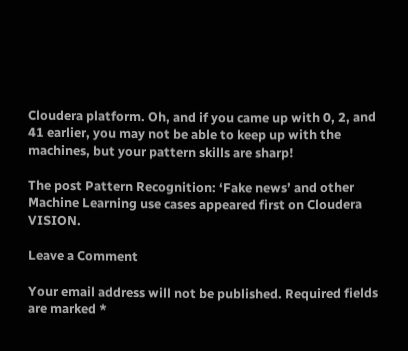Cloudera platform. Oh, and if you came up with 0, 2, and 41 earlier, you may not be able to keep up with the machines, but your pattern skills are sharp!

The post Pattern Recognition: ‘Fake news’ and other Machine Learning use cases appeared first on Cloudera VISION.

Leave a Comment

Your email address will not be published. Required fields are marked *